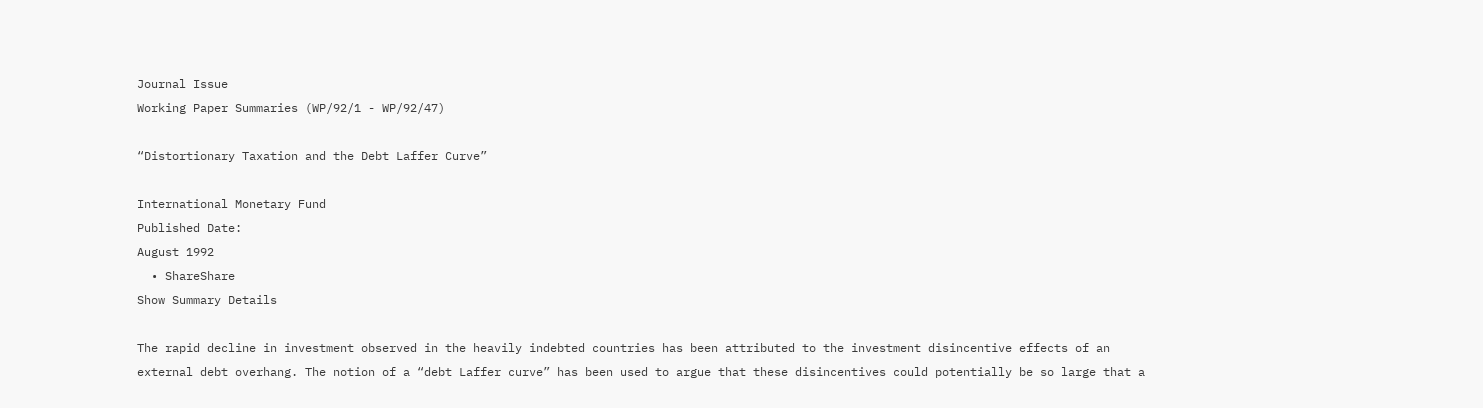Journal Issue
Working Paper Summaries (WP/92/1 - WP/92/47)

“Distortionary Taxation and the Debt Laffer Curve”

International Monetary Fund
Published Date:
August 1992
  • ShareShare
Show Summary Details

The rapid decline in investment observed in the heavily indebted countries has been attributed to the investment disincentive effects of an external debt overhang. The notion of a “debt Laffer curve” has been used to argue that these disincentives could potentially be so large that a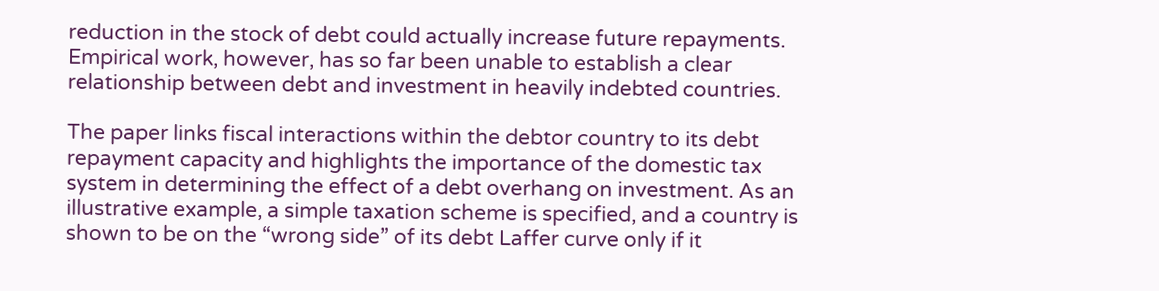reduction in the stock of debt could actually increase future repayments. Empirical work, however, has so far been unable to establish a clear relationship between debt and investment in heavily indebted countries.

The paper links fiscal interactions within the debtor country to its debt repayment capacity and highlights the importance of the domestic tax system in determining the effect of a debt overhang on investment. As an illustrative example, a simple taxation scheme is specified, and a country is shown to be on the “wrong side” of its debt Laffer curve only if it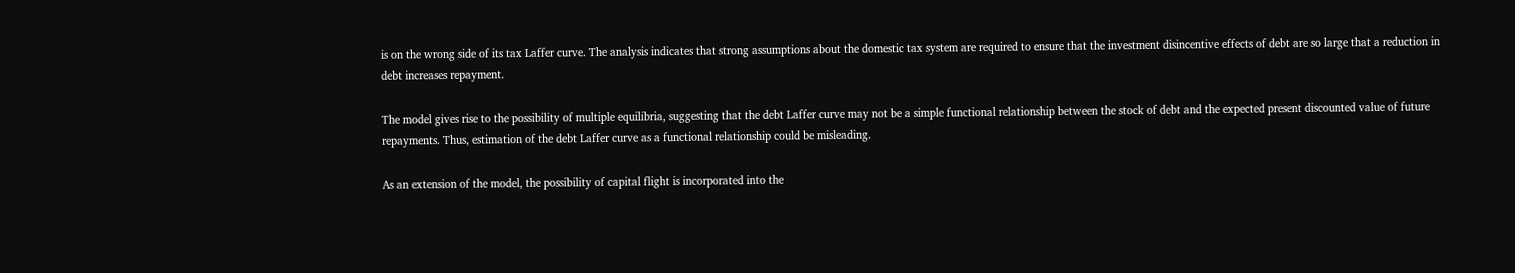is on the wrong side of its tax Laffer curve. The analysis indicates that strong assumptions about the domestic tax system are required to ensure that the investment disincentive effects of debt are so large that a reduction in debt increases repayment.

The model gives rise to the possibility of multiple equilibria, suggesting that the debt Laffer curve may not be a simple functional relationship between the stock of debt and the expected present discounted value of future repayments. Thus, estimation of the debt Laffer curve as a functional relationship could be misleading.

As an extension of the model, the possibility of capital flight is incorporated into the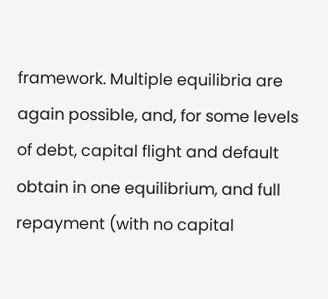framework. Multiple equilibria are again possible, and, for some levels of debt, capital flight and default obtain in one equilibrium, and full repayment (with no capital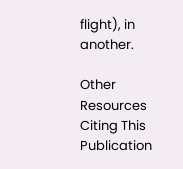flight), in another.

Other Resources Citing This Publication